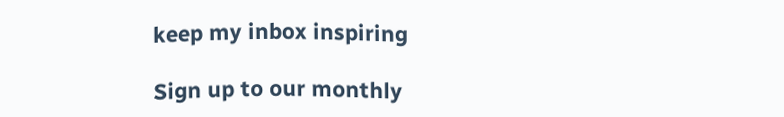keep my inbox inspiring

Sign up to our monthly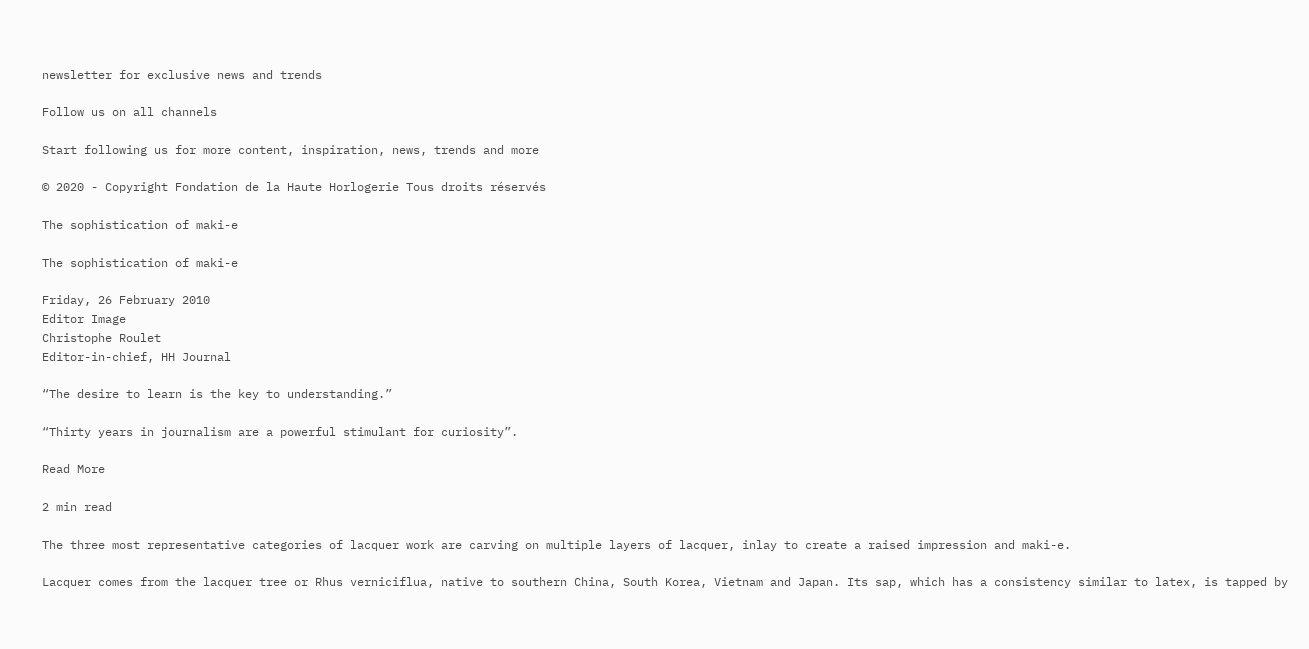newsletter for exclusive news and trends

Follow us on all channels

Start following us for more content, inspiration, news, trends and more

© 2020 - Copyright Fondation de la Haute Horlogerie Tous droits réservés

The sophistication of maki-e

The sophistication of maki-e

Friday, 26 February 2010
Editor Image
Christophe Roulet
Editor-in-chief, HH Journal

“The desire to learn is the key to understanding.”

“Thirty years in journalism are a powerful stimulant for curiosity”.

Read More

2 min read

The three most representative categories of lacquer work are carving on multiple layers of lacquer, inlay to create a raised impression and maki-e.

Lacquer comes from the lacquer tree or Rhus verniciflua, native to southern China, South Korea, Vietnam and Japan. Its sap, which has a consistency similar to latex, is tapped by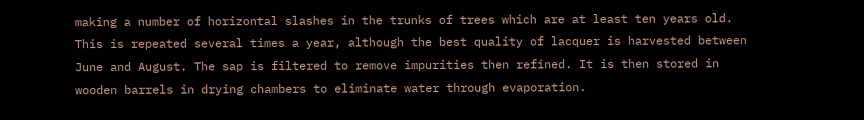making a number of horizontal slashes in the trunks of trees which are at least ten years old. This is repeated several times a year, although the best quality of lacquer is harvested between June and August. The sap is filtered to remove impurities then refined. It is then stored in wooden barrels in drying chambers to eliminate water through evaporation.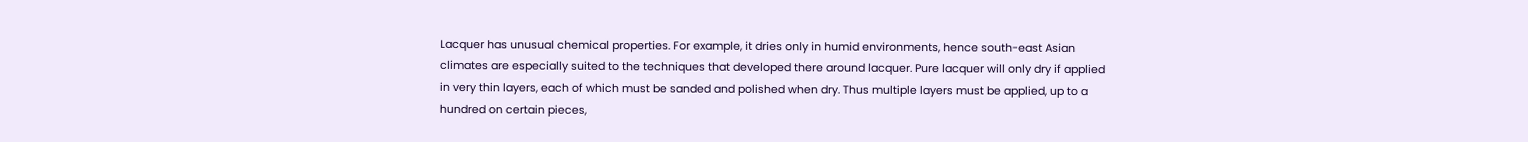Lacquer has unusual chemical properties. For example, it dries only in humid environments, hence south-east Asian climates are especially suited to the techniques that developed there around lacquer. Pure lacquer will only dry if applied in very thin layers, each of which must be sanded and polished when dry. Thus multiple layers must be applied, up to a hundred on certain pieces,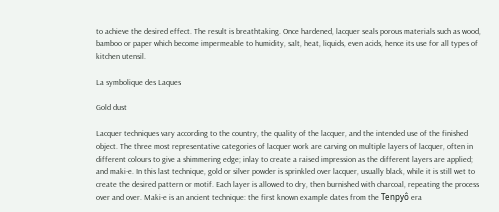to achieve the desired effect. The result is breathtaking. Once hardened, lacquer seals porous materials such as wood, bamboo or paper which become impermeable to humidity, salt, heat, liquids, even acids, hence its use for all types of kitchen utensil.

La symbolique des Laques

Gold dust

Lacquer techniques vary according to the country, the quality of the lacquer, and the intended use of the finished object. The three most representative categories of lacquer work are carving on multiple layers of lacquer, often in different colours to give a shimmering edge; inlay to create a raised impression as the different layers are applied; and maki-e. In this last technique, gold or silver powder is sprinkled over lacquer, usually black, while it is still wet to create the desired pattern or motif. Each layer is allowed to dry, then burnished with charcoal, repeating the process over and over. Maki-e is an ancient technique: the first known example dates from the Tenpyô era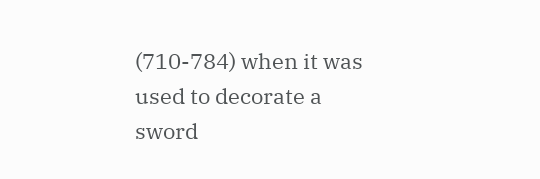(710-784) when it was used to decorate a sword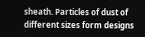sheath. Particles of dust of different sizes form designs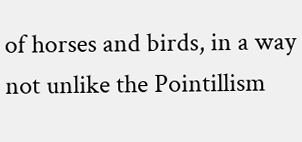of horses and birds, in a way not unlike the Pointillism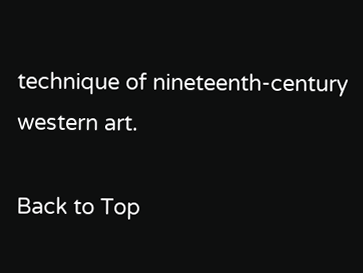technique of nineteenth-century western art.

Back to Top